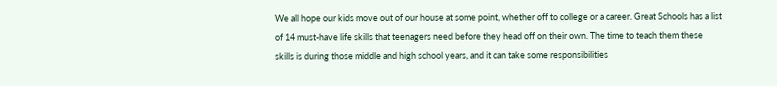We all hope our kids move out of our house at some point, whether off to college or a career. Great Schools has a list of 14 must-have life skills that teenagers need before they head off on their own. The time to teach them these skills is during those middle and high school years, and it can take some responsibilities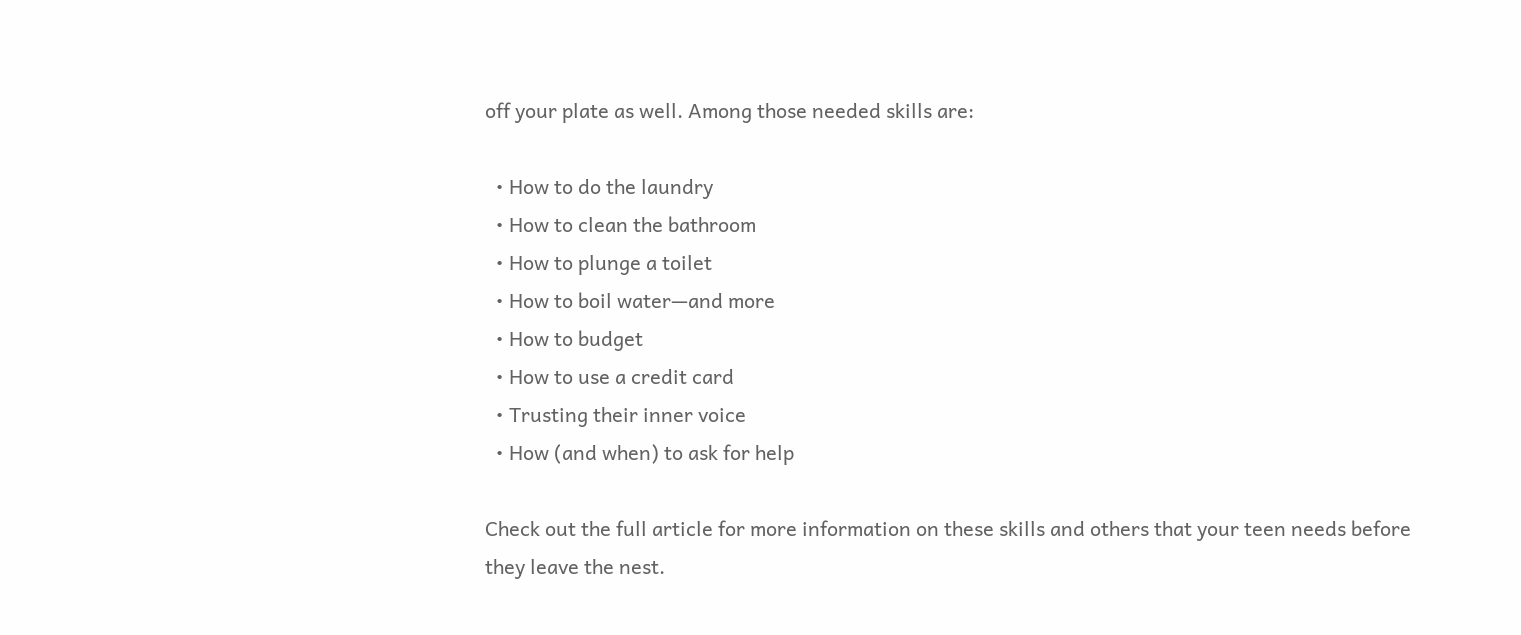off your plate as well. Among those needed skills are:

  • How to do the laundry
  • How to clean the bathroom
  • How to plunge a toilet
  • How to boil water—and more
  • How to budget
  • How to use a credit card
  • Trusting their inner voice
  • How (and when) to ask for help

Check out the full article for more information on these skills and others that your teen needs before they leave the nest.